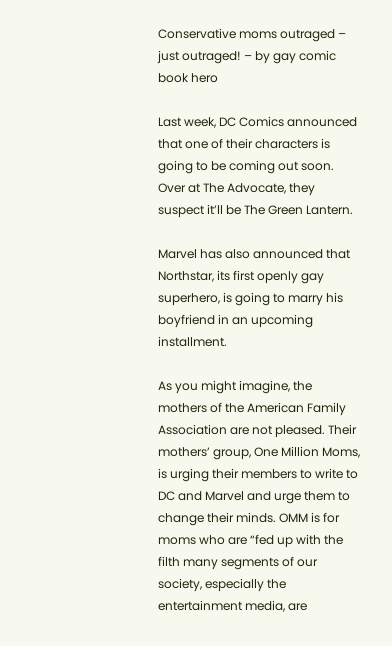Conservative moms outraged – just outraged! – by gay comic book hero

Last week, DC Comics announced that one of their characters is going to be coming out soon. Over at The Advocate, they suspect it’ll be The Green Lantern.

Marvel has also announced that Northstar, its first openly gay superhero, is going to marry his boyfriend in an upcoming installment.

As you might imagine, the mothers of the American Family Association are not pleased. Their mothers’ group, One Million Moms, is urging their members to write to DC and Marvel and urge them to change their minds. OMM is for moms who are “fed up with the filth many segments of our society, especially the entertainment media, are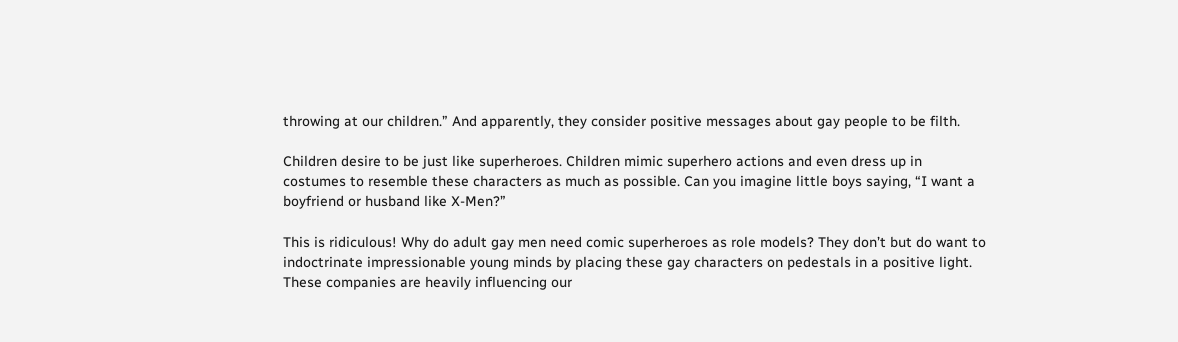throwing at our children.” And apparently, they consider positive messages about gay people to be filth.

Children desire to be just like superheroes. Children mimic superhero actions and even dress up in costumes to resemble these characters as much as possible. Can you imagine little boys saying, “I want a boyfriend or husband like X-Men?”

This is ridiculous! Why do adult gay men need comic superheroes as role models? They don’t but do want to indoctrinate impressionable young minds by placing these gay characters on pedestals in a positive light. These companies are heavily influencing our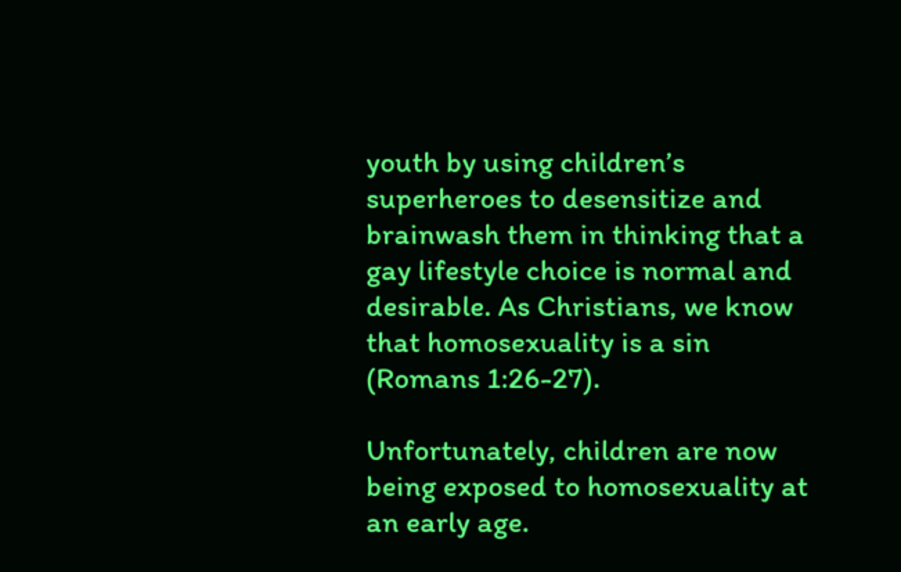youth by using children’s superheroes to desensitize and brainwash them in thinking that a gay lifestyle choice is normal and desirable. As Christians, we know that homosexuality is a sin (Romans 1:26-27).

Unfortunately, children are now being exposed to homosexuality at an early age.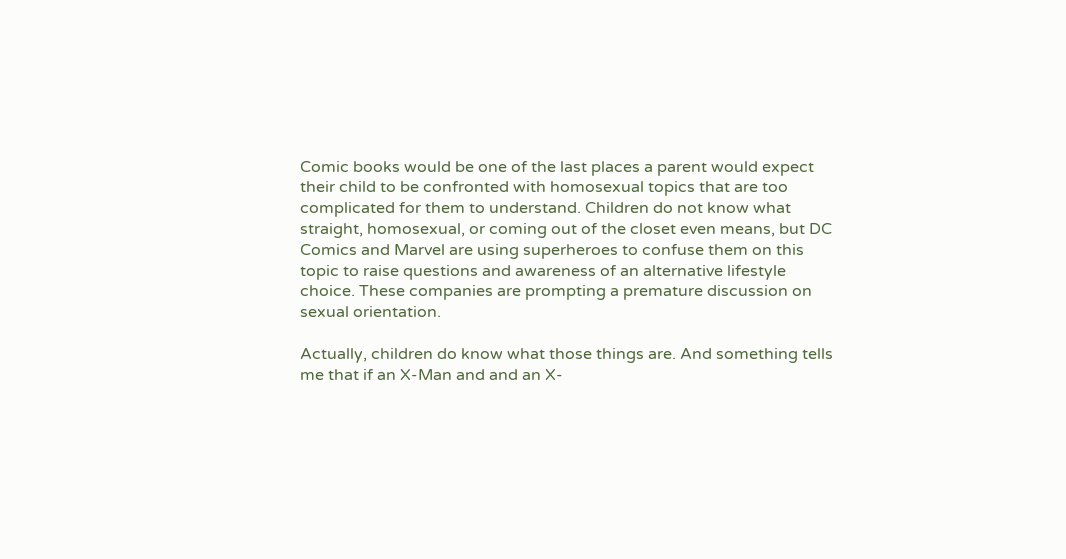Comic books would be one of the last places a parent would expect their child to be confronted with homosexual topics that are too complicated for them to understand. Children do not know what straight, homosexual, or coming out of the closet even means, but DC Comics and Marvel are using superheroes to confuse them on this topic to raise questions and awareness of an alternative lifestyle choice. These companies are prompting a premature discussion on sexual orientation.

Actually, children do know what those things are. And something tells me that if an X-Man and and an X-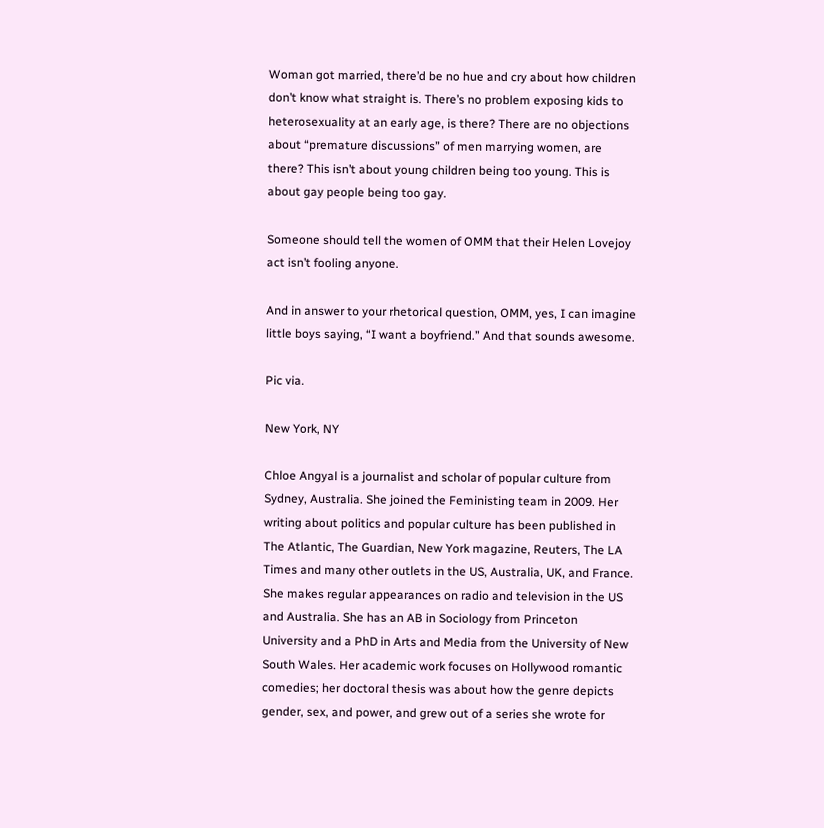Woman got married, there’d be no hue and cry about how children don’t know what straight is. There’s no problem exposing kids to heterosexuality at an early age, is there? There are no objections about “premature discussions” of men marrying women, are there? This isn’t about young children being too young. This is about gay people being too gay.

Someone should tell the women of OMM that their Helen Lovejoy act isn’t fooling anyone.

And in answer to your rhetorical question, OMM, yes, I can imagine little boys saying, “I want a boyfriend.” And that sounds awesome.

Pic via.

New York, NY

Chloe Angyal is a journalist and scholar of popular culture from Sydney, Australia. She joined the Feministing team in 2009. Her writing about politics and popular culture has been published in The Atlantic, The Guardian, New York magazine, Reuters, The LA Times and many other outlets in the US, Australia, UK, and France. She makes regular appearances on radio and television in the US and Australia. She has an AB in Sociology from Princeton University and a PhD in Arts and Media from the University of New South Wales. Her academic work focuses on Hollywood romantic comedies; her doctoral thesis was about how the genre depicts gender, sex, and power, and grew out of a series she wrote for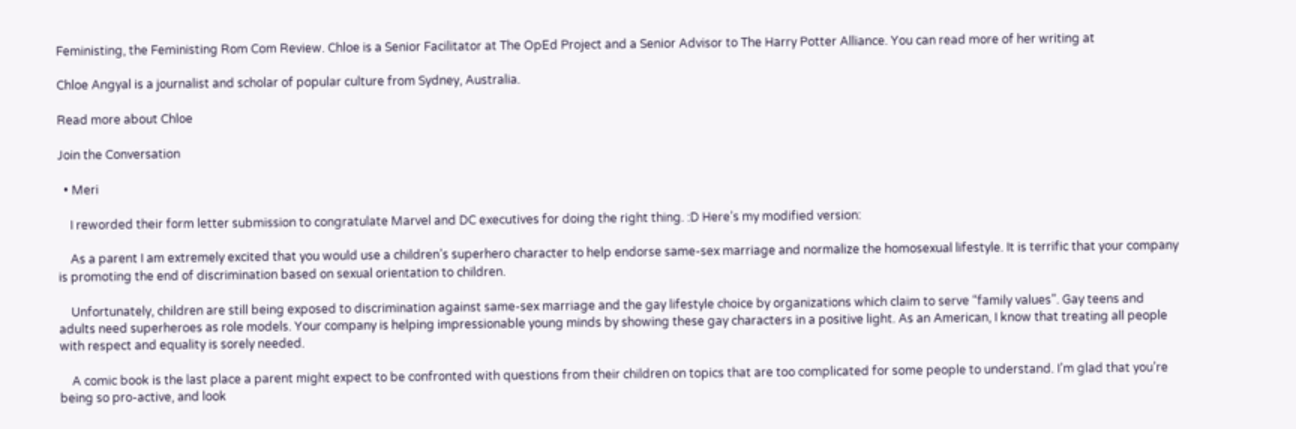Feministing, the Feministing Rom Com Review. Chloe is a Senior Facilitator at The OpEd Project and a Senior Advisor to The Harry Potter Alliance. You can read more of her writing at

Chloe Angyal is a journalist and scholar of popular culture from Sydney, Australia.

Read more about Chloe

Join the Conversation

  • Meri

    I reworded their form letter submission to congratulate Marvel and DC executives for doing the right thing. :D Here’s my modified version:

    As a parent I am extremely excited that you would use a children’s superhero character to help endorse same-sex marriage and normalize the homosexual lifestyle. It is terrific that your company is promoting the end of discrimination based on sexual orientation to children.

    Unfortunately, children are still being exposed to discrimination against same-sex marriage and the gay lifestyle choice by organizations which claim to serve “family values”. Gay teens and adults need superheroes as role models. Your company is helping impressionable young minds by showing these gay characters in a positive light. As an American, I know that treating all people with respect and equality is sorely needed.

    A comic book is the last place a parent might expect to be confronted with questions from their children on topics that are too complicated for some people to understand. I’m glad that you’re being so pro-active, and look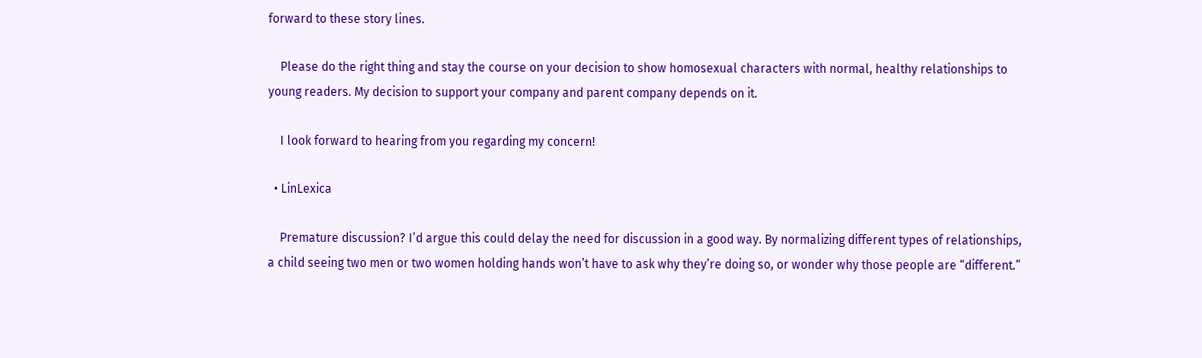forward to these story lines.

    Please do the right thing and stay the course on your decision to show homosexual characters with normal, healthy relationships to young readers. My decision to support your company and parent company depends on it.

    I look forward to hearing from you regarding my concern!

  • LinLexica

    Premature discussion? I’d argue this could delay the need for discussion in a good way. By normalizing different types of relationships, a child seeing two men or two women holding hands won’t have to ask why they’re doing so, or wonder why those people are “different.”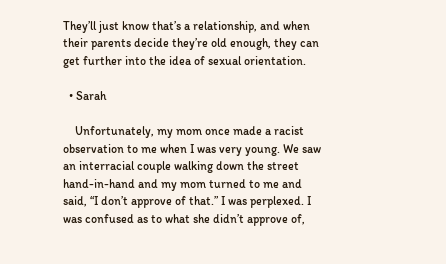They’ll just know that’s a relationship, and when their parents decide they’re old enough, they can get further into the idea of sexual orientation.

  • Sarah

    Unfortunately, my mom once made a racist observation to me when I was very young. We saw an interracial couple walking down the street hand-in-hand and my mom turned to me and said, “I don’t approve of that.” I was perplexed. I was confused as to what she didn’t approve of,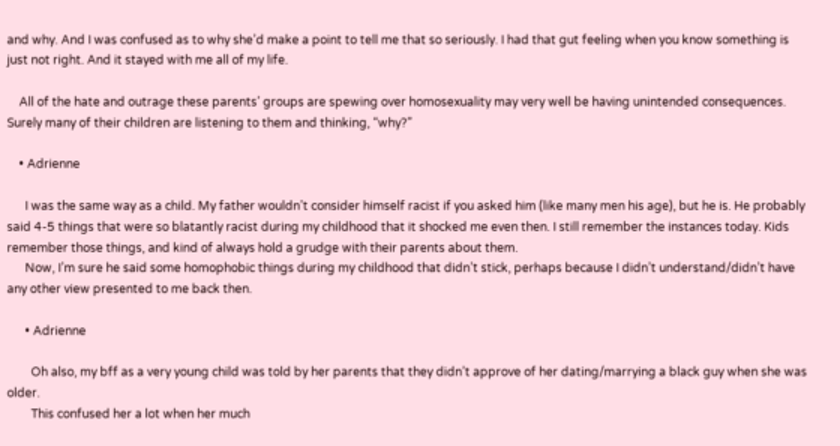and why. And I was confused as to why she’d make a point to tell me that so seriously. I had that gut feeling when you know something is just not right. And it stayed with me all of my life.

    All of the hate and outrage these parents’ groups are spewing over homosexuality may very well be having unintended consequences. Surely many of their children are listening to them and thinking, “why?”

    • Adrienne

      I was the same way as a child. My father wouldn’t consider himself racist if you asked him (like many men his age), but he is. He probably said 4-5 things that were so blatantly racist during my childhood that it shocked me even then. I still remember the instances today. Kids remember those things, and kind of always hold a grudge with their parents about them.
      Now, I’m sure he said some homophobic things during my childhood that didn’t stick, perhaps because I didn’t understand/didn’t have any other view presented to me back then.

      • Adrienne

        Oh also, my bff as a very young child was told by her parents that they didn’t approve of her dating/marrying a black guy when she was older.
        This confused her a lot when her much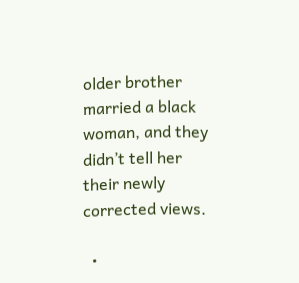older brother married a black woman, and they didn’t tell her their newly corrected views.

  •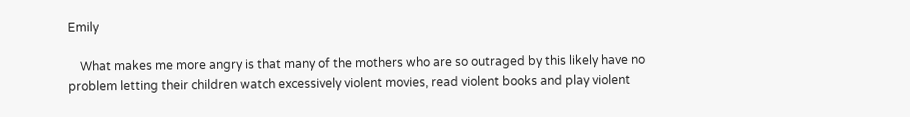Emily

    What makes me more angry is that many of the mothers who are so outraged by this likely have no problem letting their children watch excessively violent movies, read violent books and play violent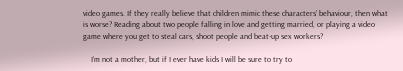video games. If they really believe that children mimic these characters’ behaviour, then what is worse? Reading about two people falling in love and getting married, or playing a video game where you get to steal cars, shoot people and beat-up sex workers?

    I’m not a mother, but if I ever have kids I will be sure to try to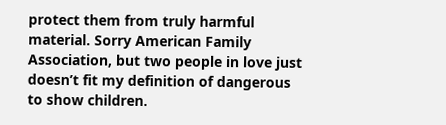protect them from truly harmful material. Sorry American Family Association, but two people in love just doesn’t fit my definition of dangerous to show children.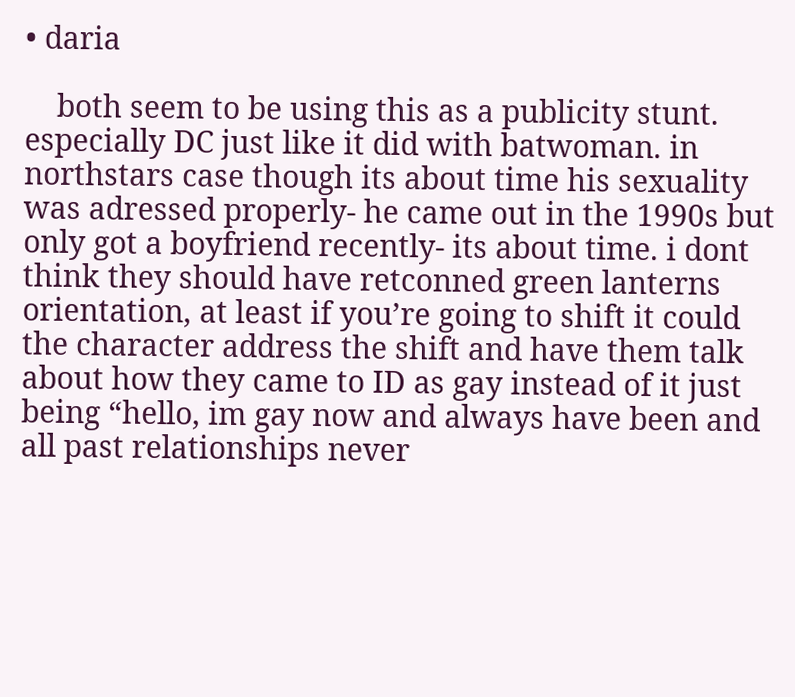• daria

    both seem to be using this as a publicity stunt. especially DC just like it did with batwoman. in northstars case though its about time his sexuality was adressed properly- he came out in the 1990s but only got a boyfriend recently- its about time. i dont think they should have retconned green lanterns orientation, at least if you’re going to shift it could the character address the shift and have them talk about how they came to ID as gay instead of it just being “hello, im gay now and always have been and all past relationships never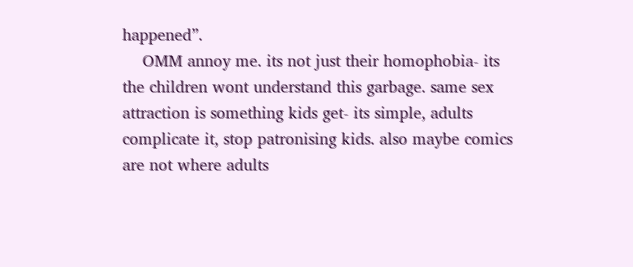happened”.
    OMM annoy me. its not just their homophobia- its the children wont understand this garbage. same sex attraction is something kids get- its simple, adults complicate it, stop patronising kids. also maybe comics are not where adults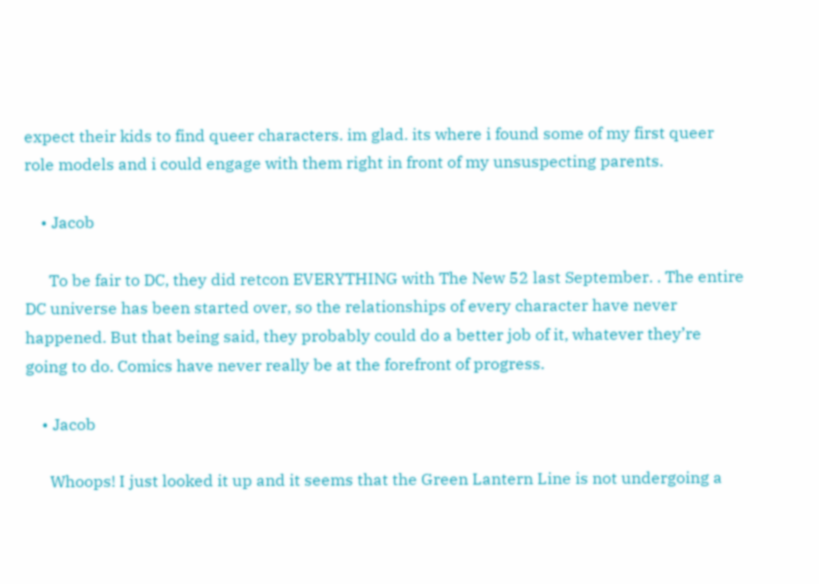expect their kids to find queer characters. im glad. its where i found some of my first queer role models and i could engage with them right in front of my unsuspecting parents.

    • Jacob

      To be fair to DC, they did retcon EVERYTHING with The New 52 last September. . The entire DC universe has been started over, so the relationships of every character have never happened. But that being said, they probably could do a better job of it, whatever they’re going to do. Comics have never really be at the forefront of progress.

    • Jacob

      Whoops! I just looked it up and it seems that the Green Lantern Line is not undergoing a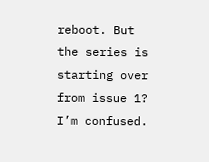reboot. But the series is starting over from issue 1? I’m confused.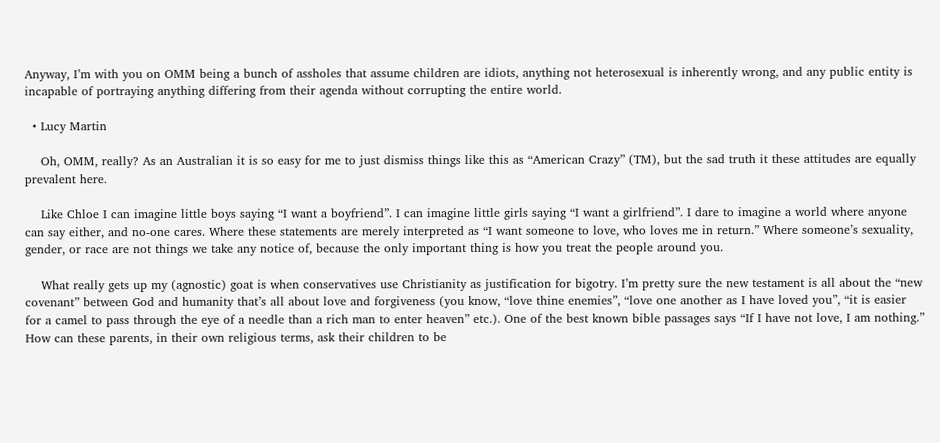Anyway, I’m with you on OMM being a bunch of assholes that assume children are idiots, anything not heterosexual is inherently wrong, and any public entity is incapable of portraying anything differing from their agenda without corrupting the entire world.

  • Lucy Martin

    Oh, OMM, really? As an Australian it is so easy for me to just dismiss things like this as “American Crazy” (TM), but the sad truth it these attitudes are equally prevalent here.

    Like Chloe I can imagine little boys saying “I want a boyfriend”. I can imagine little girls saying “I want a girlfriend”. I dare to imagine a world where anyone can say either, and no-one cares. Where these statements are merely interpreted as “I want someone to love, who loves me in return.” Where someone’s sexuality, gender, or race are not things we take any notice of, because the only important thing is how you treat the people around you.

    What really gets up my (agnostic) goat is when conservatives use Christianity as justification for bigotry. I’m pretty sure the new testament is all about the “new covenant” between God and humanity that’s all about love and forgiveness (you know, “love thine enemies”, “love one another as I have loved you”, “it is easier for a camel to pass through the eye of a needle than a rich man to enter heaven” etc.). One of the best known bible passages says “If I have not love, I am nothing.” How can these parents, in their own religious terms, ask their children to be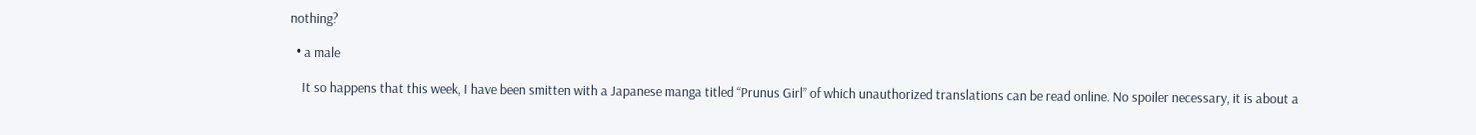nothing?

  • a male

    It so happens that this week, I have been smitten with a Japanese manga titled “Prunus Girl” of which unauthorized translations can be read online. No spoiler necessary, it is about a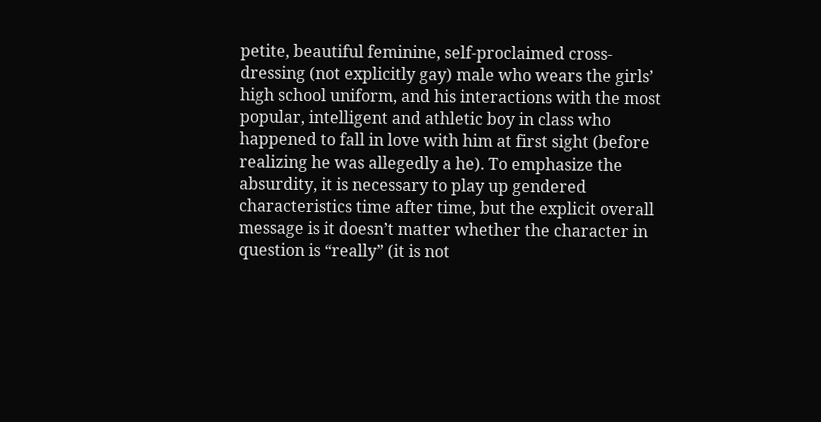petite, beautiful feminine, self-proclaimed cross-dressing (not explicitly gay) male who wears the girls’ high school uniform, and his interactions with the most popular, intelligent and athletic boy in class who happened to fall in love with him at first sight (before realizing he was allegedly a he). To emphasize the absurdity, it is necessary to play up gendered characteristics time after time, but the explicit overall message is it doesn’t matter whether the character in question is “really” (it is not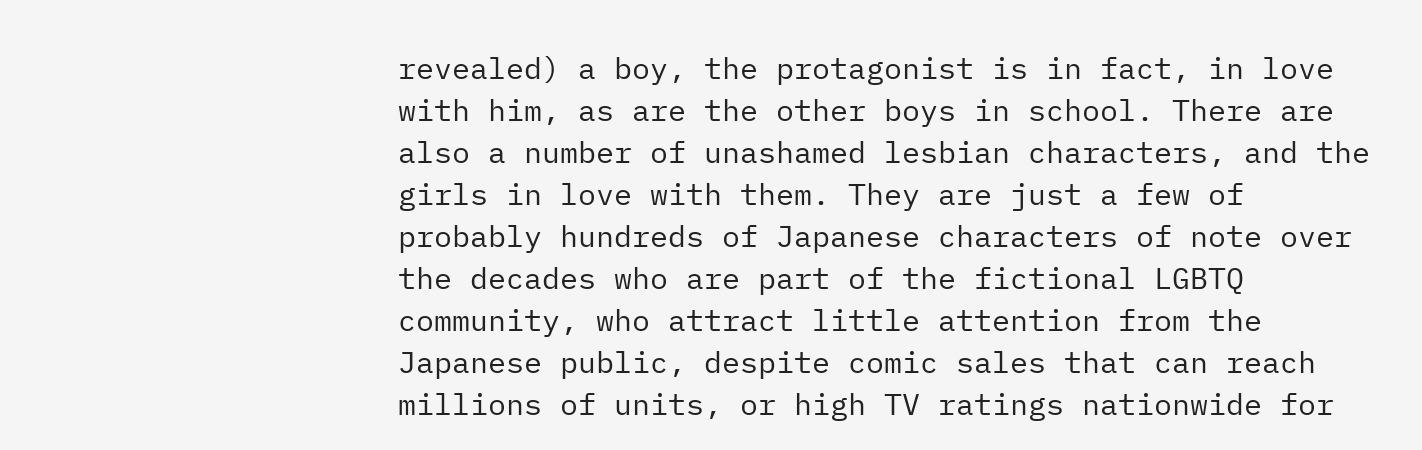revealed) a boy, the protagonist is in fact, in love with him, as are the other boys in school. There are also a number of unashamed lesbian characters, and the girls in love with them. They are just a few of probably hundreds of Japanese characters of note over the decades who are part of the fictional LGBTQ community, who attract little attention from the Japanese public, despite comic sales that can reach millions of units, or high TV ratings nationwide for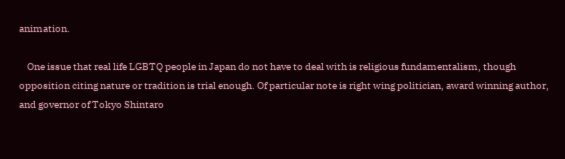animation.

    One issue that real life LGBTQ people in Japan do not have to deal with is religious fundamentalism, though opposition citing nature or tradition is trial enough. Of particular note is right wing politician, award winning author, and governor of Tokyo Shintaro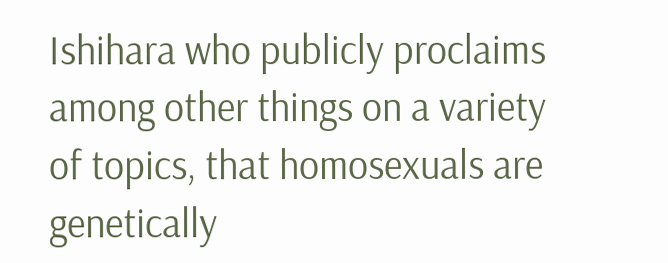Ishihara who publicly proclaims among other things on a variety of topics, that homosexuals are genetically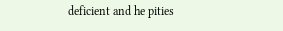deficient and he pities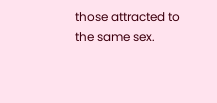those attracted to the same sex.